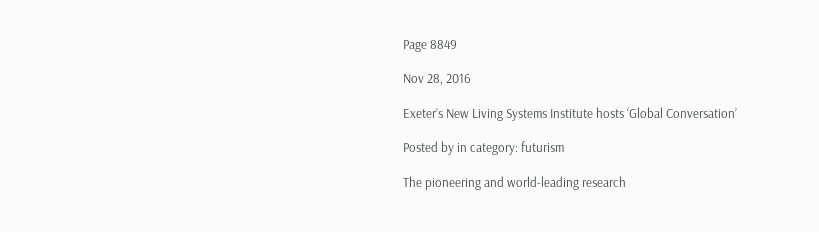Page 8849

Nov 28, 2016

Exeter’s New Living Systems Institute hosts ‘Global Conversation’

Posted by in category: futurism

The pioneering and world-leading research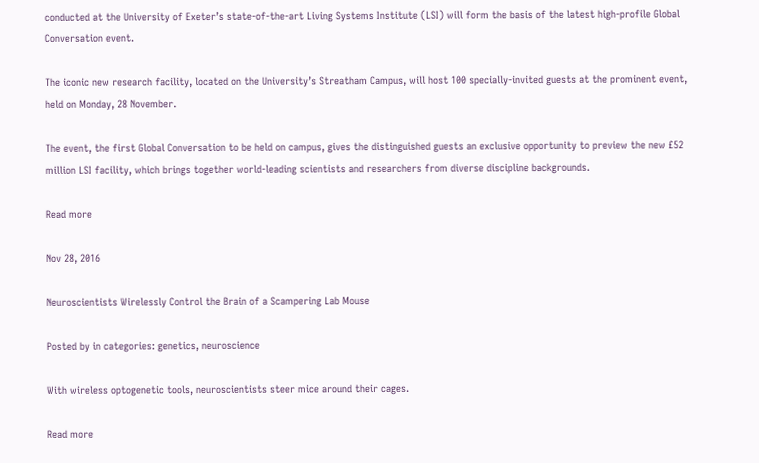conducted at the University of Exeter’s state-of-the-art Living Systems Institute (LSI) will form the basis of the latest high-profile Global Conversation event.

The iconic new research facility, located on the University’s Streatham Campus, will host 100 specially-invited guests at the prominent event, held on Monday, 28 November.

The event, the first Global Conversation to be held on campus, gives the distinguished guests an exclusive opportunity to preview the new £52 million LSI facility, which brings together world-leading scientists and researchers from diverse discipline backgrounds.

Read more

Nov 28, 2016

Neuroscientists Wirelessly Control the Brain of a Scampering Lab Mouse

Posted by in categories: genetics, neuroscience

With wireless optogenetic tools, neuroscientists steer mice around their cages.

Read more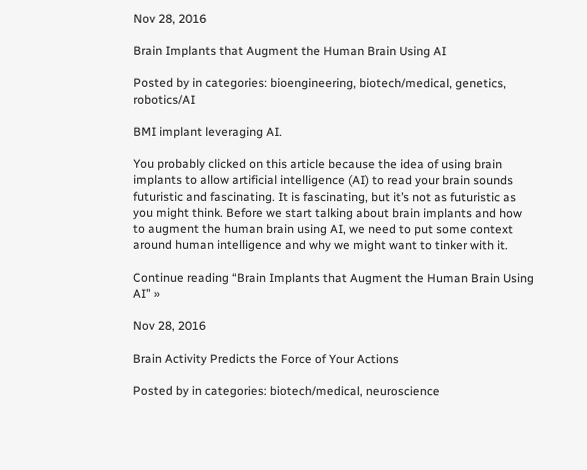Nov 28, 2016

Brain Implants that Augment the Human Brain Using AI

Posted by in categories: bioengineering, biotech/medical, genetics, robotics/AI

BMI implant leveraging AI.

You probably clicked on this article because the idea of using brain implants to allow artificial intelligence (AI) to read your brain sounds futuristic and fascinating. It is fascinating, but it’s not as futuristic as you might think. Before we start talking about brain implants and how to augment the human brain using AI, we need to put some context around human intelligence and why we might want to tinker with it.

Continue reading “Brain Implants that Augment the Human Brain Using AI” »

Nov 28, 2016

Brain Activity Predicts the Force of Your Actions

Posted by in categories: biotech/medical, neuroscience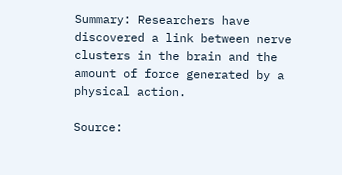Summary: Researchers have discovered a link between nerve clusters in the brain and the amount of force generated by a physical action.

Source: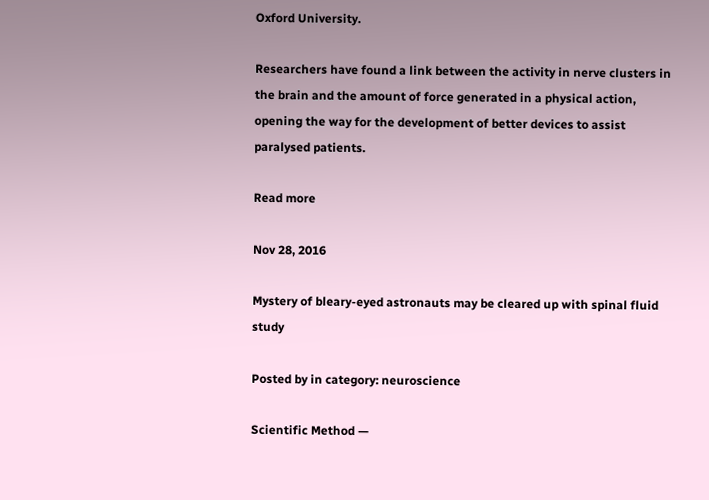Oxford University.

Researchers have found a link between the activity in nerve clusters in the brain and the amount of force generated in a physical action, opening the way for the development of better devices to assist paralysed patients.

Read more

Nov 28, 2016

Mystery of bleary-eyed astronauts may be cleared up with spinal fluid study

Posted by in category: neuroscience

Scientific Method —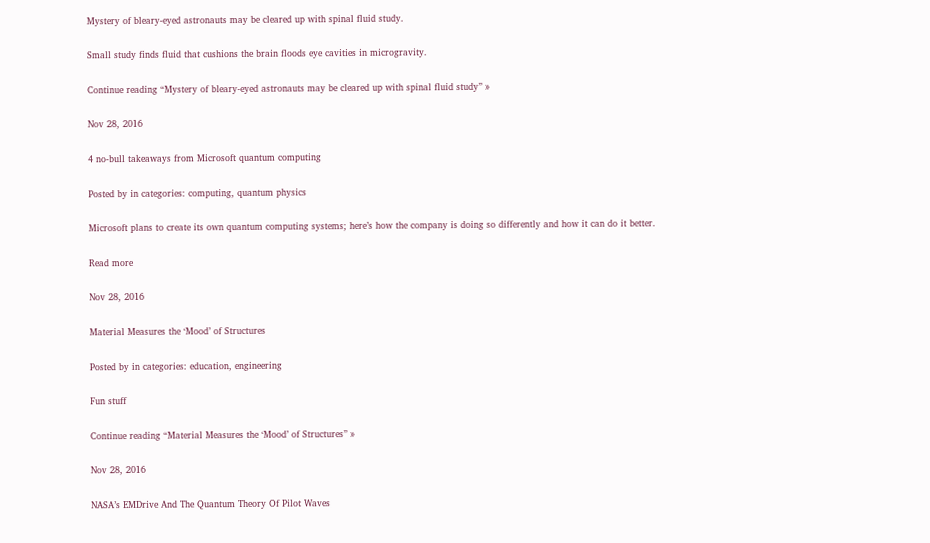Mystery of bleary-eyed astronauts may be cleared up with spinal fluid study.

Small study finds fluid that cushions the brain floods eye cavities in microgravity.

Continue reading “Mystery of bleary-eyed astronauts may be cleared up with spinal fluid study” »

Nov 28, 2016

4 no-bull takeaways from Microsoft quantum computing

Posted by in categories: computing, quantum physics

Microsoft plans to create its own quantum computing systems; here’s how the company is doing so differently and how it can do it better.

Read more

Nov 28, 2016

Material Measures the ‘Mood’ of Structures

Posted by in categories: education, engineering

Fun stuff

Continue reading “Material Measures the ‘Mood’ of Structures” »

Nov 28, 2016

NASA’s EMDrive And The Quantum Theory Of Pilot Waves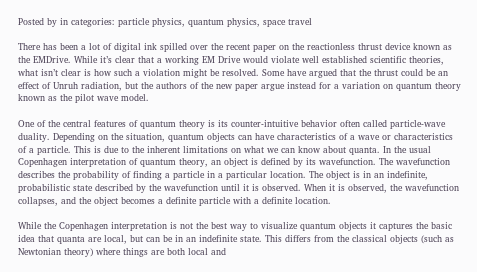Posted by in categories: particle physics, quantum physics, space travel

There has been a lot of digital ink spilled over the recent paper on the reactionless thrust device known as the EMDrive. While it’s clear that a working EM Drive would violate well established scientific theories, what isn’t clear is how such a violation might be resolved. Some have argued that the thrust could be an effect of Unruh radiation, but the authors of the new paper argue instead for a variation on quantum theory known as the pilot wave model.

One of the central features of quantum theory is its counter-intuitive behavior often called particle-wave duality. Depending on the situation, quantum objects can have characteristics of a wave or characteristics of a particle. This is due to the inherent limitations on what we can know about quanta. In the usual Copenhagen interpretation of quantum theory, an object is defined by its wavefunction. The wavefunction describes the probability of finding a particle in a particular location. The object is in an indefinite, probabilistic state described by the wavefunction until it is observed. When it is observed, the wavefunction collapses, and the object becomes a definite particle with a definite location.

While the Copenhagen interpretation is not the best way to visualize quantum objects it captures the basic idea that quanta are local, but can be in an indefinite state. This differs from the classical objects (such as Newtonian theory) where things are both local and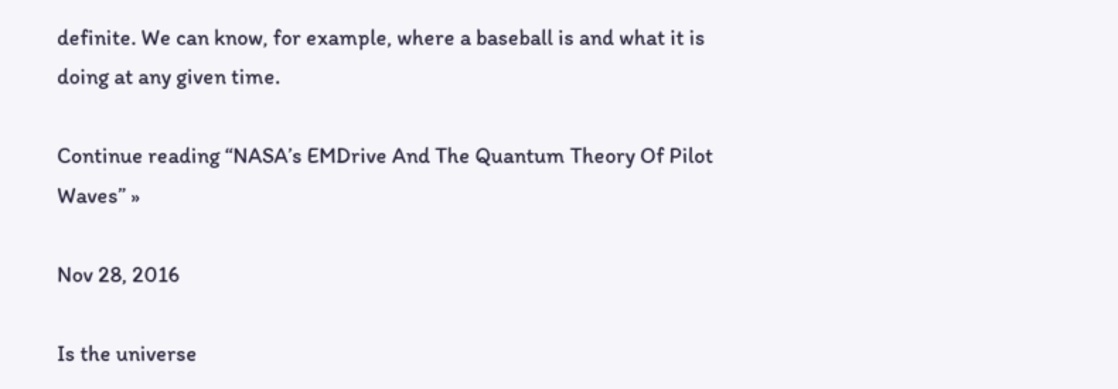definite. We can know, for example, where a baseball is and what it is doing at any given time.

Continue reading “NASA’s EMDrive And The Quantum Theory Of Pilot Waves” »

Nov 28, 2016

Is the universe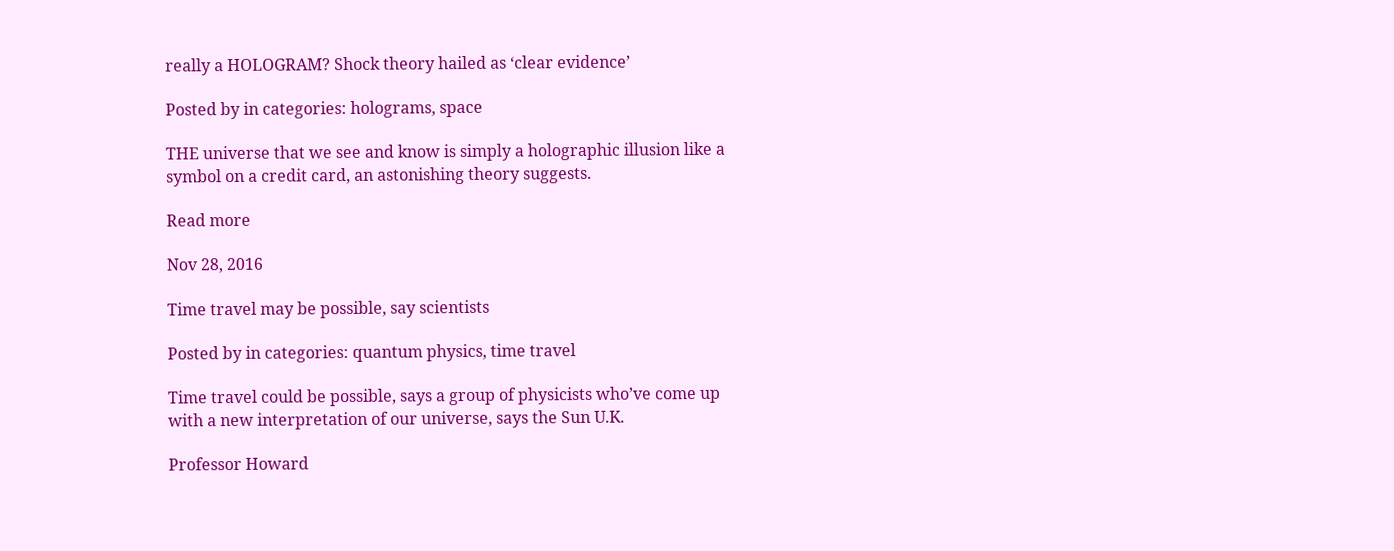really a HOLOGRAM? Shock theory hailed as ‘clear evidence’

Posted by in categories: holograms, space

THE universe that we see and know is simply a holographic illusion like a symbol on a credit card, an astonishing theory suggests.

Read more

Nov 28, 2016

Time travel may be possible, say scientists

Posted by in categories: quantum physics, time travel

Time travel could be possible, says a group of physicists who’ve come up with a new interpretation of our universe, says the Sun U.K.

Professor Howard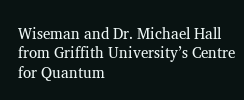Wiseman and Dr. Michael Hall from Griffith University’s Centre for Quantum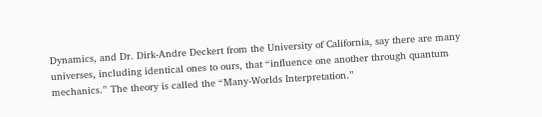Dynamics, and Dr. Dirk-Andre Deckert from the University of California, say there are many universes, including identical ones to ours, that “influence one another through quantum mechanics.” The theory is called the “Many-Worlds Interpretation.”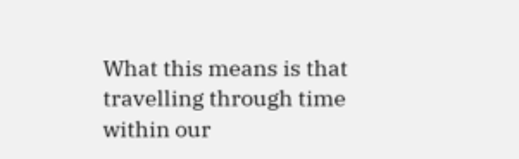What this means is that travelling through time within our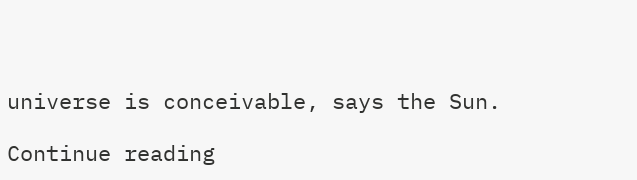universe is conceivable, says the Sun.

Continue reading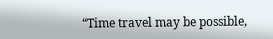“Time travel may be possible,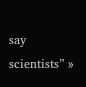say scientists” »